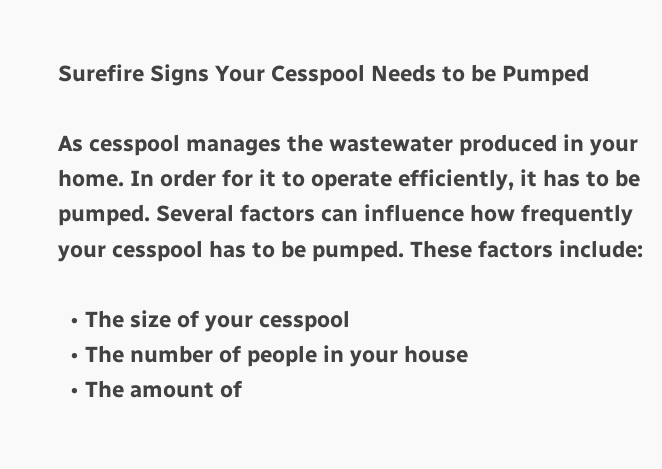Surefire Signs Your Cesspool Needs to be Pumped

As cesspool manages the wastewater produced in your home. In order for it to operate efficiently, it has to be pumped. Several factors can influence how frequently your cesspool has to be pumped. These factors include:

  • The size of your cesspool
  • The number of people in your house
  • The amount of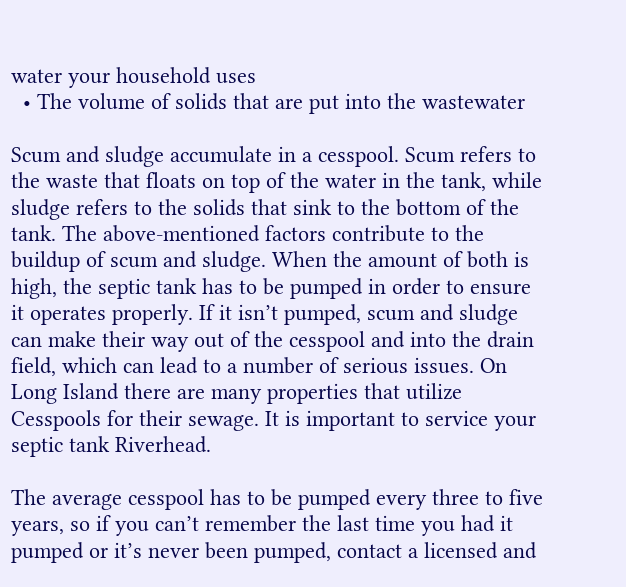water your household uses
  • The volume of solids that are put into the wastewater

Scum and sludge accumulate in a cesspool. Scum refers to the waste that floats on top of the water in the tank, while sludge refers to the solids that sink to the bottom of the tank. The above-mentioned factors contribute to the buildup of scum and sludge. When the amount of both is high, the septic tank has to be pumped in order to ensure it operates properly. If it isn’t pumped, scum and sludge can make their way out of the cesspool and into the drain field, which can lead to a number of serious issues. On Long Island there are many properties that utilize Cesspools for their sewage. It is important to service your septic tank Riverhead.

The average cesspool has to be pumped every three to five years, so if you can’t remember the last time you had it pumped or it’s never been pumped, contact a licensed and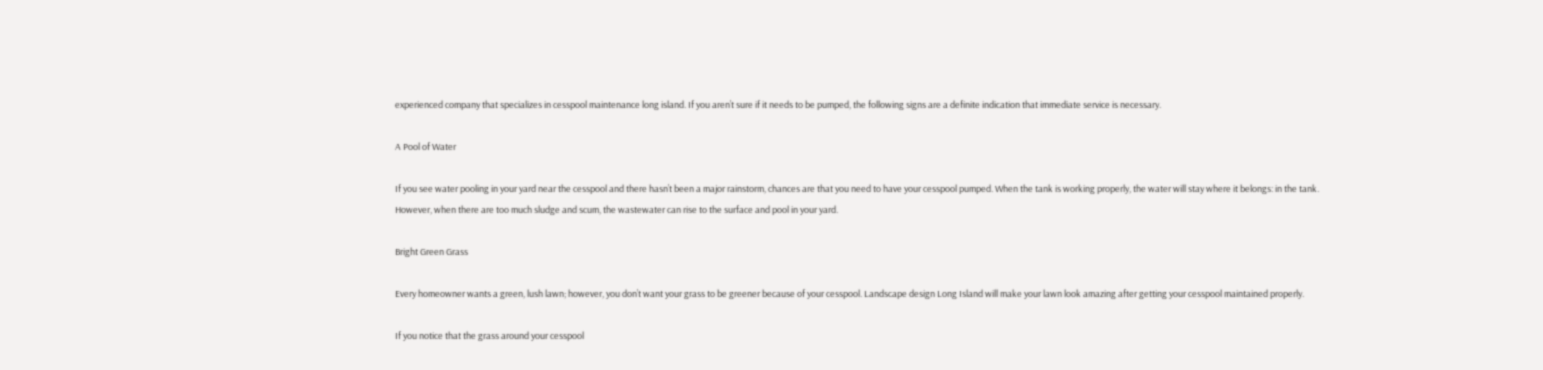experienced company that specializes in cesspool maintenance long island. If you aren’t sure if it needs to be pumped, the following signs are a definite indication that immediate service is necessary.

A Pool of Water

If you see water pooling in your yard near the cesspool and there hasn’t been a major rainstorm, chances are that you need to have your cesspool pumped. When the tank is working properly, the water will stay where it belongs: in the tank. However, when there are too much sludge and scum, the wastewater can rise to the surface and pool in your yard.

Bright Green Grass

Every homeowner wants a green, lush lawn; however, you don’t want your grass to be greener because of your cesspool. Landscape design Long Island will make your lawn look amazing after getting your cesspool maintained properly.

If you notice that the grass around your cesspool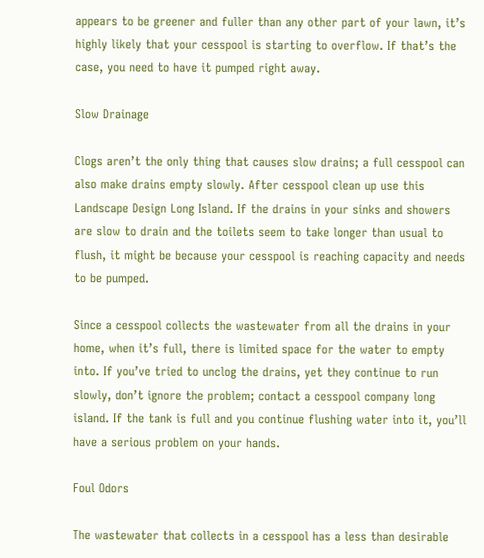appears to be greener and fuller than any other part of your lawn, it’s highly likely that your cesspool is starting to overflow. If that’s the case, you need to have it pumped right away.

Slow Drainage

Clogs aren’t the only thing that causes slow drains; a full cesspool can also make drains empty slowly. After cesspool clean up use this Landscape Design Long Island. If the drains in your sinks and showers are slow to drain and the toilets seem to take longer than usual to flush, it might be because your cesspool is reaching capacity and needs to be pumped.

Since a cesspool collects the wastewater from all the drains in your home, when it’s full, there is limited space for the water to empty into. If you’ve tried to unclog the drains, yet they continue to run slowly, don’t ignore the problem; contact a cesspool company long island. If the tank is full and you continue flushing water into it, you’ll have a serious problem on your hands.

Foul Odors

The wastewater that collects in a cesspool has a less than desirable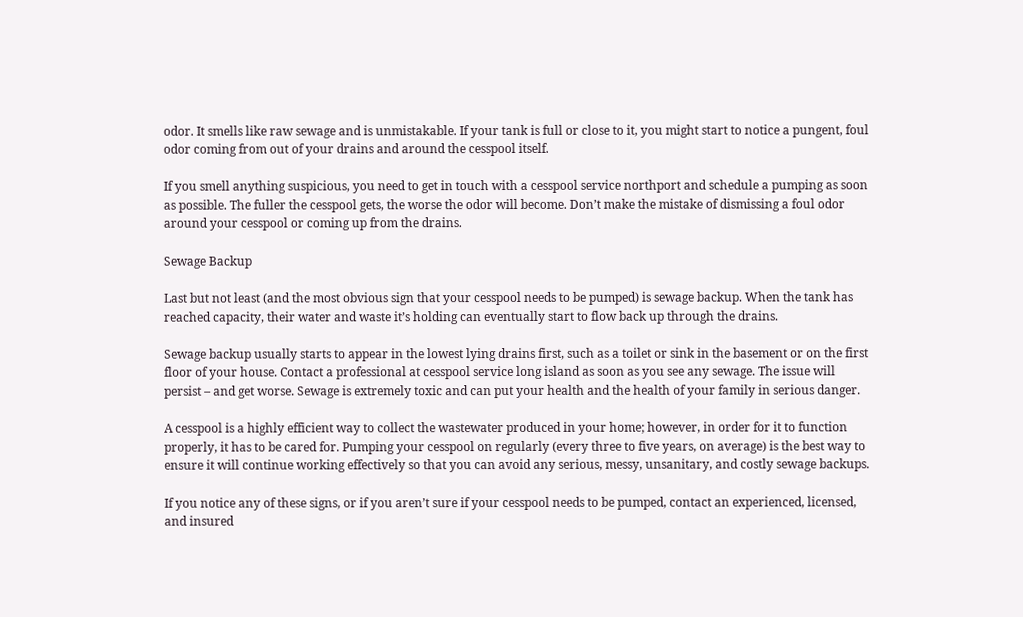odor. It smells like raw sewage and is unmistakable. If your tank is full or close to it, you might start to notice a pungent, foul odor coming from out of your drains and around the cesspool itself.

If you smell anything suspicious, you need to get in touch with a cesspool service northport and schedule a pumping as soon as possible. The fuller the cesspool gets, the worse the odor will become. Don’t make the mistake of dismissing a foul odor around your cesspool or coming up from the drains.

Sewage Backup

Last but not least (and the most obvious sign that your cesspool needs to be pumped) is sewage backup. When the tank has reached capacity, their water and waste it’s holding can eventually start to flow back up through the drains.

Sewage backup usually starts to appear in the lowest lying drains first, such as a toilet or sink in the basement or on the first floor of your house. Contact a professional at cesspool service long island as soon as you see any sewage. The issue will persist – and get worse. Sewage is extremely toxic and can put your health and the health of your family in serious danger.

A cesspool is a highly efficient way to collect the wastewater produced in your home; however, in order for it to function properly, it has to be cared for. Pumping your cesspool on regularly (every three to five years, on average) is the best way to ensure it will continue working effectively so that you can avoid any serious, messy, unsanitary, and costly sewage backups.

If you notice any of these signs, or if you aren’t sure if your cesspool needs to be pumped, contact an experienced, licensed, and insured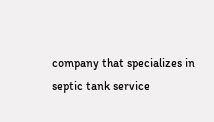company that specializes in septic tank service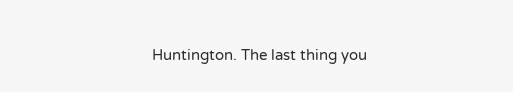Huntington. The last thing you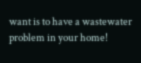want is to have a wastewater problem in your home!